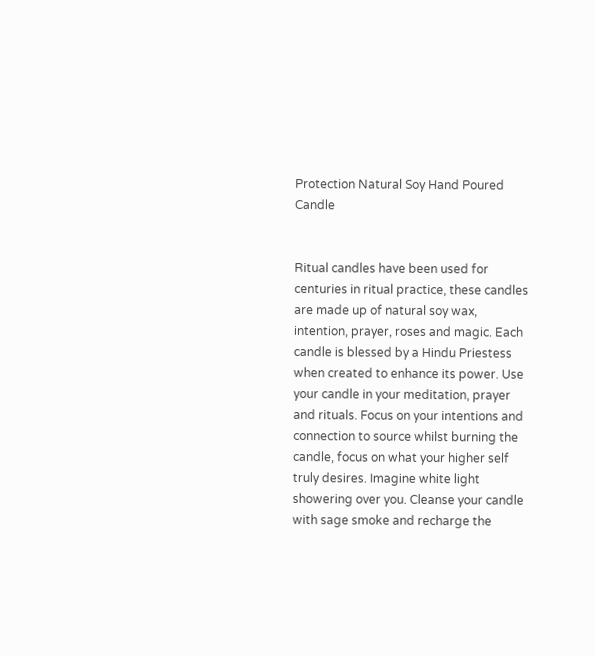Protection Natural Soy Hand Poured Candle


Ritual candles have been used for centuries in ritual practice, these candles are made up of natural soy wax, intention, prayer, roses and magic. Each candle is blessed by a Hindu Priestess when created to enhance its power. Use your candle in your meditation, prayer and rituals. Focus on your intentions and connection to source whilst burning the candle, focus on what your higher self truly desires. Imagine white light showering over you. Cleanse your candle with sage smoke and recharge the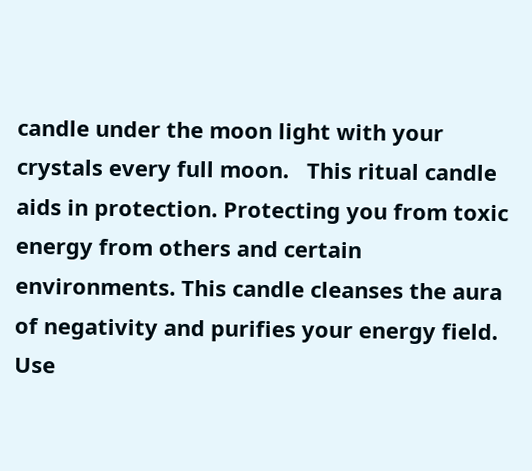candle under the moon light with your crystals every full moon.   This ritual candle aids in protection. Protecting you from toxic energy from others and certain environments. This candle cleanses the aura of negativity and purifies your energy field. Use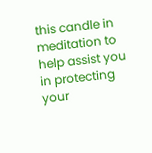this candle in meditation to help assist you in protecting your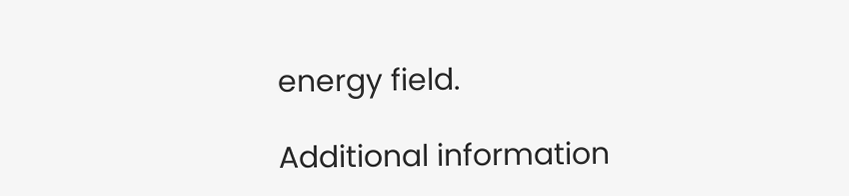energy field.

Additional information